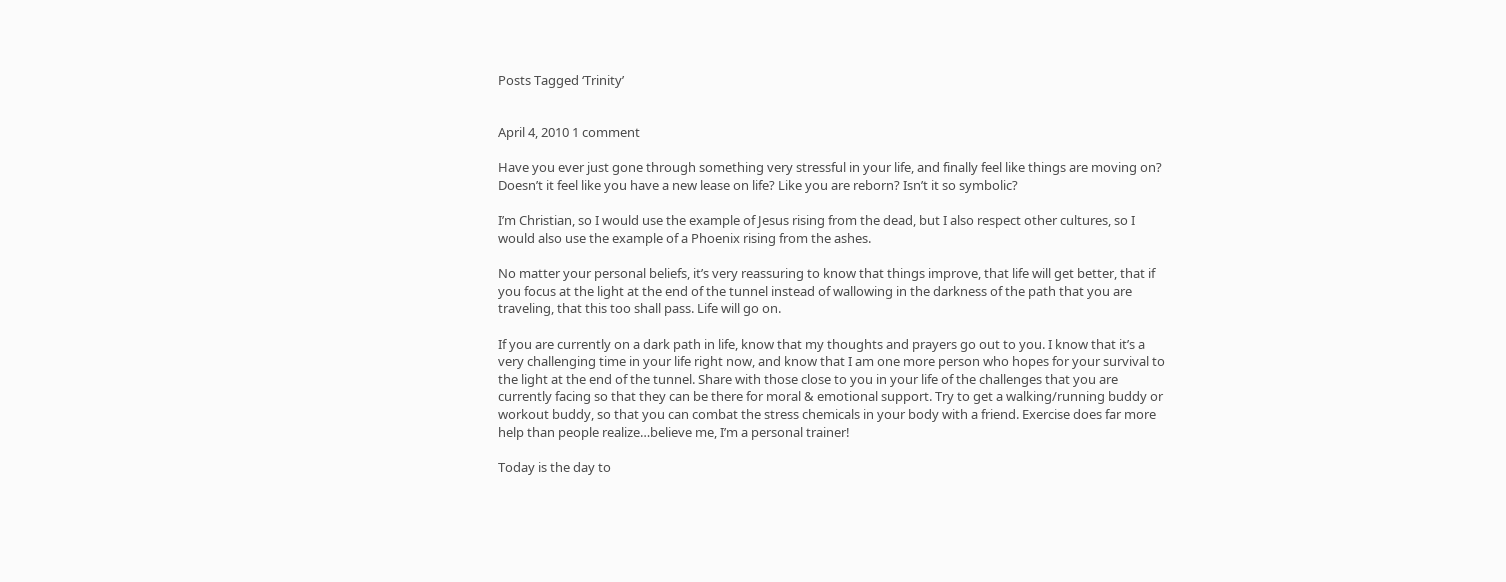Posts Tagged ‘Trinity’


April 4, 2010 1 comment

Have you ever just gone through something very stressful in your life, and finally feel like things are moving on? Doesn’t it feel like you have a new lease on life? Like you are reborn? Isn’t it so symbolic?

I’m Christian, so I would use the example of Jesus rising from the dead, but I also respect other cultures, so I would also use the example of a Phoenix rising from the ashes.

No matter your personal beliefs, it’s very reassuring to know that things improve, that life will get better, that if you focus at the light at the end of the tunnel instead of wallowing in the darkness of the path that you are traveling, that this too shall pass. Life will go on.

If you are currently on a dark path in life, know that my thoughts and prayers go out to you. I know that it’s a very challenging time in your life right now, and know that I am one more person who hopes for your survival to the light at the end of the tunnel. Share with those close to you in your life of the challenges that you are currently facing so that they can be there for moral & emotional support. Try to get a walking/running buddy or workout buddy, so that you can combat the stress chemicals in your body with a friend. Exercise does far more help than people realize…believe me, I’m a personal trainer!

Today is the day to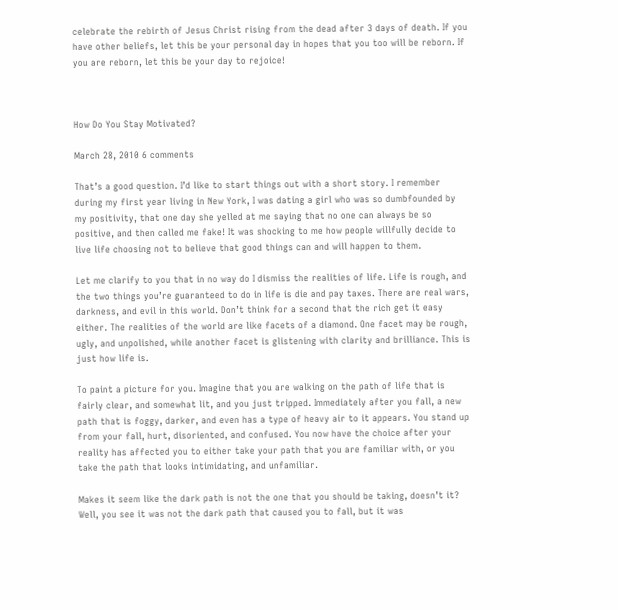celebrate the rebirth of Jesus Christ rising from the dead after 3 days of death. If you have other beliefs, let this be your personal day in hopes that you too will be reborn. If you are reborn, let this be your day to rejoice!



How Do You Stay Motivated?

March 28, 2010 6 comments

That’s a good question. I’d like to start things out with a short story. I remember during my first year living in New York, I was dating a girl who was so dumbfounded by my positivity, that one day she yelled at me saying that no one can always be so positive, and then called me fake! It was shocking to me how people willfully decide to live life choosing not to believe that good things can and will happen to them.

Let me clarify to you that in no way do I dismiss the realities of life. Life is rough, and the two things you’re guaranteed to do in life is die and pay taxes. There are real wars, darkness, and evil in this world. Don’t think for a second that the rich get it easy either. The realities of the world are like facets of a diamond. One facet may be rough, ugly, and unpolished, while another facet is glistening with clarity and brilliance. This is just how life is.

To paint a picture for you. Imagine that you are walking on the path of life that is fairly clear, and somewhat lit, and you just tripped. Immediately after you fall, a new path that is foggy, darker, and even has a type of heavy air to it appears. You stand up from your fall, hurt, disoriented, and confused. You now have the choice after your reality has affected you to either take your path that you are familiar with, or you take the path that looks intimidating, and unfamiliar.

Makes it seem like the dark path is not the one that you should be taking, doesn’t it? Well, you see it was not the dark path that caused you to fall, but it was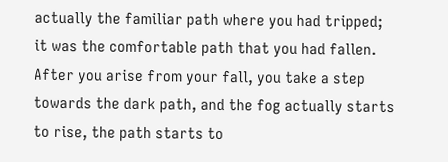actually the familiar path where you had tripped; it was the comfortable path that you had fallen. After you arise from your fall, you take a step towards the dark path, and the fog actually starts to rise, the path starts to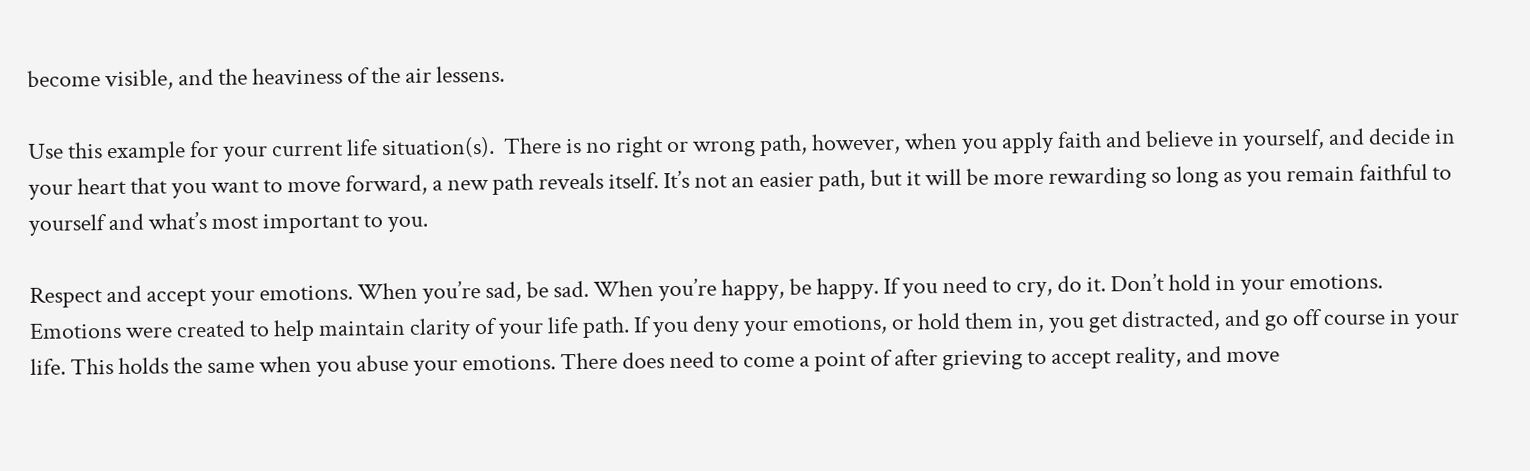become visible, and the heaviness of the air lessens.

Use this example for your current life situation(s).  There is no right or wrong path, however, when you apply faith and believe in yourself, and decide in your heart that you want to move forward, a new path reveals itself. It’s not an easier path, but it will be more rewarding so long as you remain faithful to yourself and what’s most important to you.

Respect and accept your emotions. When you’re sad, be sad. When you’re happy, be happy. If you need to cry, do it. Don’t hold in your emotions. Emotions were created to help maintain clarity of your life path. If you deny your emotions, or hold them in, you get distracted, and go off course in your life. This holds the same when you abuse your emotions. There does need to come a point of after grieving to accept reality, and move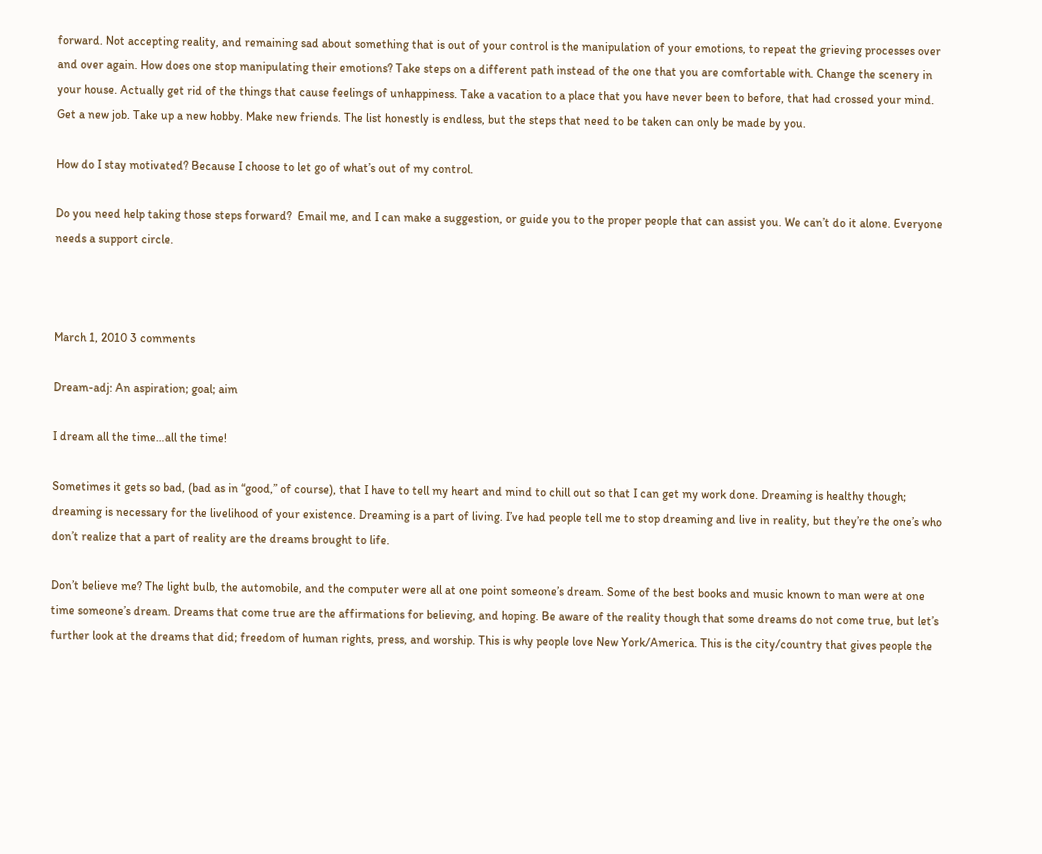forward. Not accepting reality, and remaining sad about something that is out of your control is the manipulation of your emotions, to repeat the grieving processes over and over again. How does one stop manipulating their emotions? Take steps on a different path instead of the one that you are comfortable with. Change the scenery in your house. Actually get rid of the things that cause feelings of unhappiness. Take a vacation to a place that you have never been to before, that had crossed your mind. Get a new job. Take up a new hobby. Make new friends. The list honestly is endless, but the steps that need to be taken can only be made by you.

How do I stay motivated? Because I choose to let go of what’s out of my control.

Do you need help taking those steps forward?  Email me, and I can make a suggestion, or guide you to the proper people that can assist you. We can’t do it alone. Everyone needs a support circle.



March 1, 2010 3 comments

Dream-adj: An aspiration; goal; aim

I dream all the time…all the time!

Sometimes it gets so bad, (bad as in “good,” of course), that I have to tell my heart and mind to chill out so that I can get my work done. Dreaming is healthy though; dreaming is necessary for the livelihood of your existence. Dreaming is a part of living. I’ve had people tell me to stop dreaming and live in reality, but they’re the one’s who don’t realize that a part of reality are the dreams brought to life.

Don’t believe me? The light bulb, the automobile, and the computer were all at one point someone’s dream. Some of the best books and music known to man were at one time someone’s dream. Dreams that come true are the affirmations for believing, and hoping. Be aware of the reality though that some dreams do not come true, but let’s further look at the dreams that did; freedom of human rights, press, and worship. This is why people love New York/America. This is the city/country that gives people the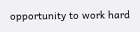opportunity to work hard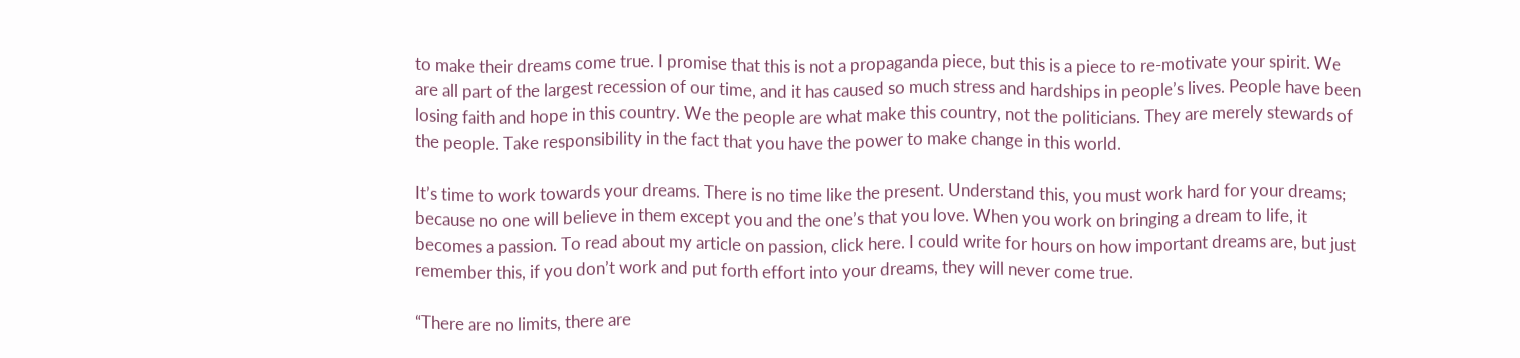to make their dreams come true. I promise that this is not a propaganda piece, but this is a piece to re-motivate your spirit. We are all part of the largest recession of our time, and it has caused so much stress and hardships in people’s lives. People have been losing faith and hope in this country. We the people are what make this country, not the politicians. They are merely stewards of the people. Take responsibility in the fact that you have the power to make change in this world.

It’s time to work towards your dreams. There is no time like the present. Understand this, you must work hard for your dreams; because no one will believe in them except you and the one’s that you love. When you work on bringing a dream to life, it becomes a passion. To read about my article on passion, click here. I could write for hours on how important dreams are, but just remember this, if you don’t work and put forth effort into your dreams, they will never come true.

“There are no limits, there are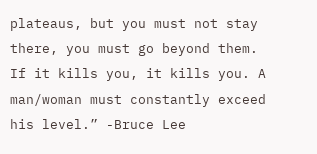plateaus, but you must not stay there, you must go beyond them. If it kills you, it kills you. A man/woman must constantly exceed his level.” -Bruce Lee